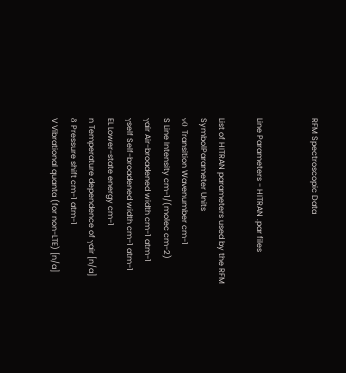RFM Spectroscopic Data


Line Parameters - HITRAN .par files

List of HITRAN parameters used by the RFM
SymbolParameter Units
ν0 Transition Wavenumber cm-1
S Line Intensity cm-1/(molec cm-2)
γair Air-broadened width cm-1 atm-1
γself Self-broadened width cm-1 atm-1
EL Lower-state energy cm-1
n Temperature dependence of γair [n/a]
δ Pressure shift cm-1 atm-1
V Vibrational quanta (for non-LTE) [n/a]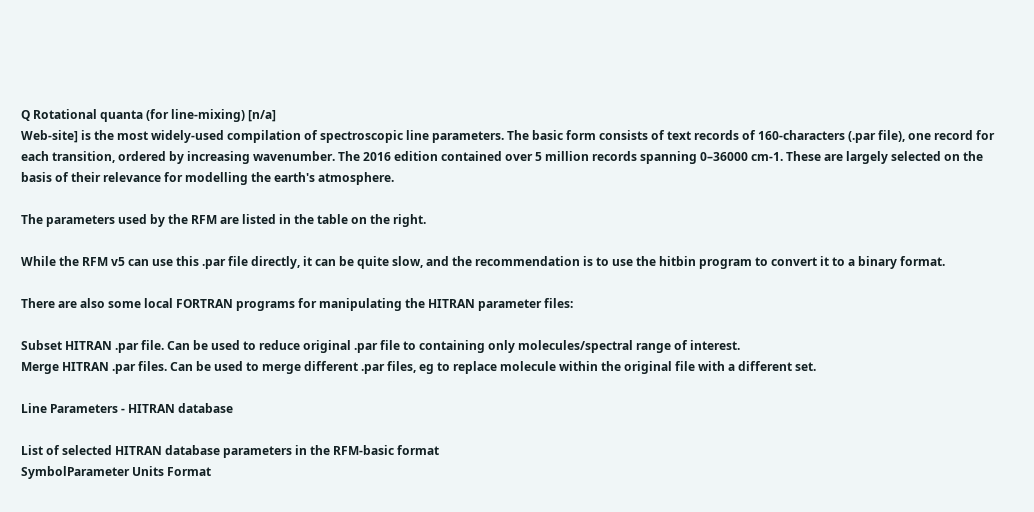Q Rotational quanta (for line-mixing) [n/a]
Web-site] is the most widely-used compilation of spectroscopic line parameters. The basic form consists of text records of 160-characters (.par file), one record for each transition, ordered by increasing wavenumber. The 2016 edition contained over 5 million records spanning 0–36000 cm-1. These are largely selected on the basis of their relevance for modelling the earth's atmosphere.

The parameters used by the RFM are listed in the table on the right.

While the RFM v5 can use this .par file directly, it can be quite slow, and the recommendation is to use the hitbin program to convert it to a binary format.

There are also some local FORTRAN programs for manipulating the HITRAN parameter files:

Subset HITRAN .par file. Can be used to reduce original .par file to containing only molecules/spectral range of interest.
Merge HITRAN .par files. Can be used to merge different .par files, eg to replace molecule within the original file with a different set.

Line Parameters - HITRAN database

List of selected HITRAN database parameters in the RFM-basic format
SymbolParameter Units Format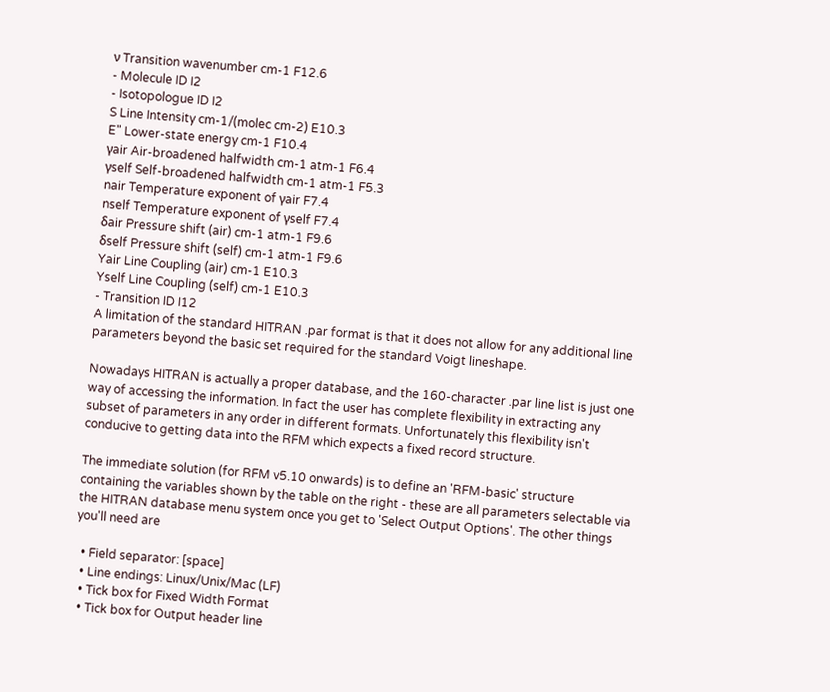ν Transition wavenumber cm-1 F12.6
- Molecule ID I2
- Isotopologue ID I2
S Line Intensity cm-1/(molec cm-2) E10.3
E" Lower-state energy cm-1 F10.4
γair Air-broadened halfwidth cm-1 atm-1 F6.4
γself Self-broadened halfwidth cm-1 atm-1 F5.3
nair Temperature exponent of γair F7.4
nself Temperature exponent of γself F7.4
δair Pressure shift (air) cm-1 atm-1 F9.6
δself Pressure shift (self) cm-1 atm-1 F9.6
Yair Line Coupling (air) cm-1 E10.3
Yself Line Coupling (self) cm-1 E10.3
- Transition ID I12
A limitation of the standard HITRAN .par format is that it does not allow for any additional line parameters beyond the basic set required for the standard Voigt lineshape.

Nowadays HITRAN is actually a proper database, and the 160-character .par line list is just one way of accessing the information. In fact the user has complete flexibility in extracting any subset of parameters in any order in different formats. Unfortunately this flexibility isn't conducive to getting data into the RFM which expects a fixed record structure.

The immediate solution (for RFM v5.10 onwards) is to define an 'RFM-basic' structure containing the variables shown by the table on the right - these are all parameters selectable via the HITRAN database menu system once you get to 'Select Output Options'. The other things you'll need are

  • Field separator: [space]
  • Line endings: Linux/Unix/Mac (LF)
  • Tick box for Fixed Width Format
  • Tick box for Output header line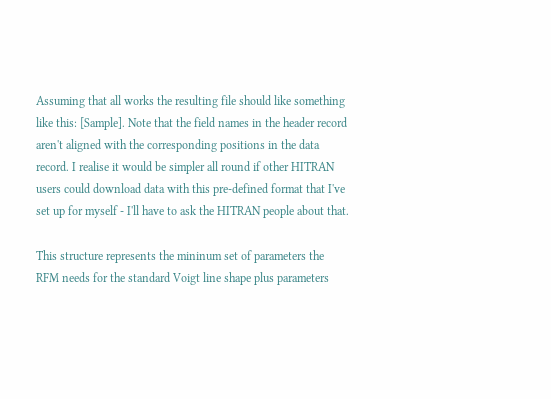Assuming that all works the resulting file should like something like this: [Sample]. Note that the field names in the header record aren't aligned with the corresponding positions in the data record. I realise it would be simpler all round if other HITRAN users could download data with this pre-defined format that I've set up for myself - I'll have to ask the HITRAN people about that.

This structure represents the mininum set of parameters the RFM needs for the standard Voigt line shape plus parameters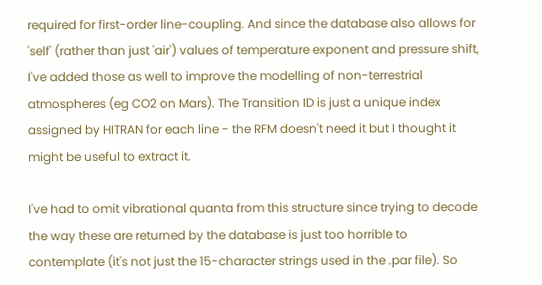required for first-order line-coupling. And since the database also allows for 'self' (rather than just 'air') values of temperature exponent and pressure shift, I've added those as well to improve the modelling of non-terrestrial atmospheres (eg CO2 on Mars). The Transition ID is just a unique index assigned by HITRAN for each line - the RFM doesn't need it but I thought it might be useful to extract it.

I've had to omit vibrational quanta from this structure since trying to decode the way these are returned by the database is just too horrible to contemplate (it's not just the 15-character strings used in the .par file). So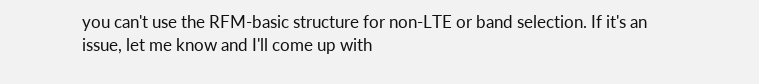you can't use the RFM-basic structure for non-LTE or band selection. If it's an issue, let me know and I'll come up with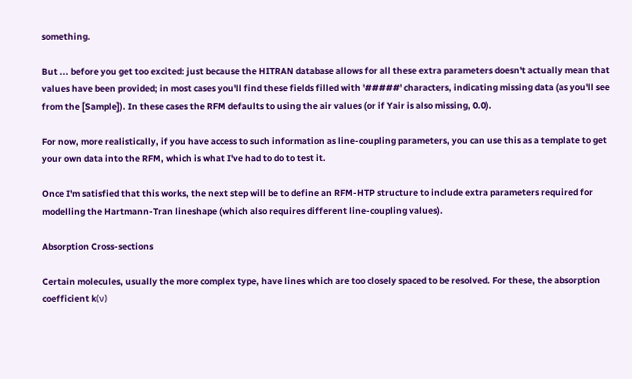something.

But ... before you get too excited: just because the HITRAN database allows for all these extra parameters doesn't actually mean that values have been provided; in most cases you'll find these fields filled with '#####' characters, indicating missing data (as you'll see from the [Sample]). In these cases the RFM defaults to using the air values (or if Yair is also missing, 0.0).

For now, more realistically, if you have access to such information as line-coupling parameters, you can use this as a template to get your own data into the RFM, which is what I've had to do to test it.

Once I'm satisfied that this works, the next step will be to define an RFM-HTP structure to include extra parameters required for modelling the Hartmann-Tran lineshape (which also requires different line-coupling values).

Absorption Cross-sections

Certain molecules, usually the more complex type, have lines which are too closely spaced to be resolved. For these, the absorption coefficient k(ν)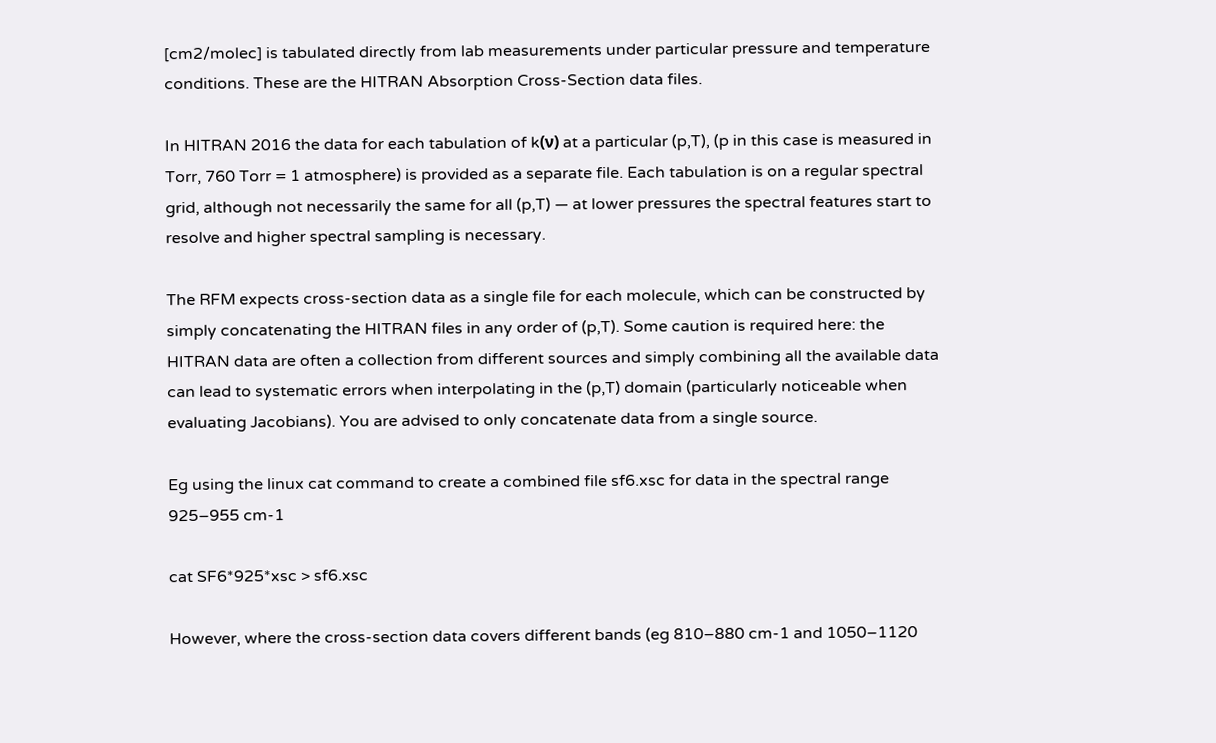[cm2/molec] is tabulated directly from lab measurements under particular pressure and temperature conditions. These are the HITRAN Absorption Cross-Section data files.

In HITRAN 2016 the data for each tabulation of k(ν) at a particular (p,T), (p in this case is measured in Torr, 760 Torr = 1 atmosphere) is provided as a separate file. Each tabulation is on a regular spectral grid, although not necessarily the same for all (p,T) — at lower pressures the spectral features start to resolve and higher spectral sampling is necessary.

The RFM expects cross-section data as a single file for each molecule, which can be constructed by simply concatenating the HITRAN files in any order of (p,T). Some caution is required here: the HITRAN data are often a collection from different sources and simply combining all the available data can lead to systematic errors when interpolating in the (p,T) domain (particularly noticeable when evaluating Jacobians). You are advised to only concatenate data from a single source.

Eg using the linux cat command to create a combined file sf6.xsc for data in the spectral range 925–955 cm-1

cat SF6*925*xsc > sf6.xsc

However, where the cross-section data covers different bands (eg 810–880 cm-1 and 1050–1120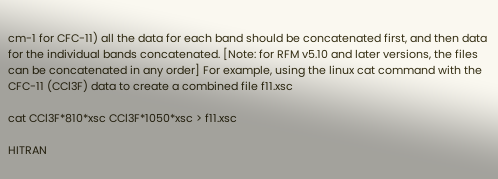cm-1 for CFC-11) all the data for each band should be concatenated first, and then data for the individual bands concatenated. [Note: for RFM v5.10 and later versions, the files can be concatenated in any order] For example, using the linux cat command with the CFC-11 (CCl3F) data to create a combined file f11.xsc

cat CCl3F*810*xsc CCl3F*1050*xsc > f11.xsc

HITRAN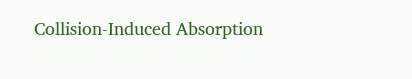Collision-Induced Absorption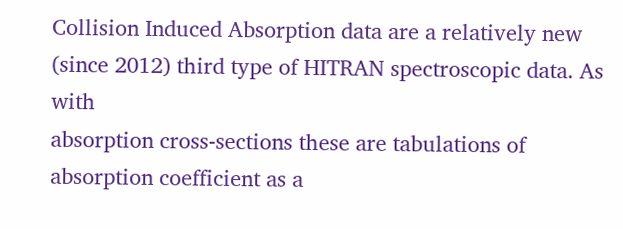Collision Induced Absorption data are a relatively new (since 2012) third type of HITRAN spectroscopic data. As with
absorption cross-sections these are tabulations of absorption coefficient as a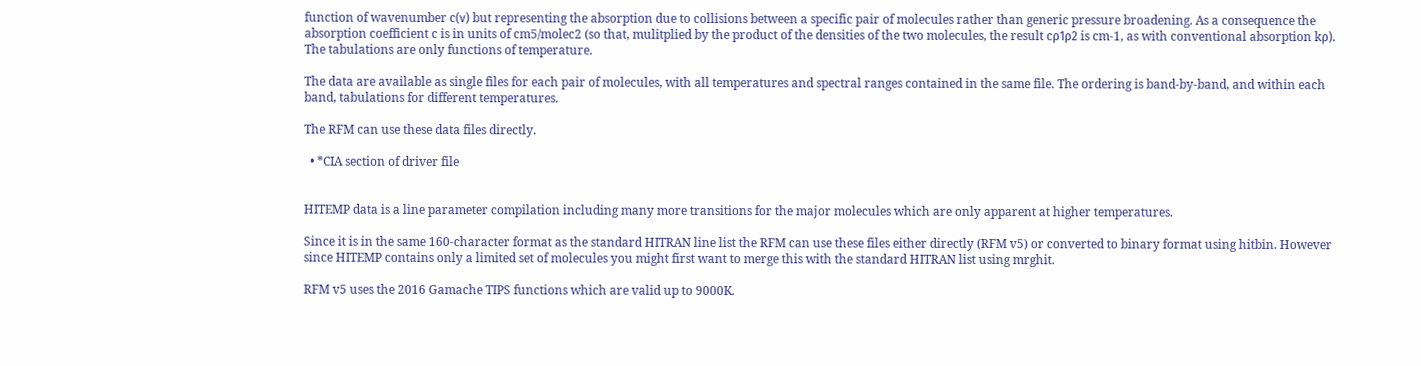function of wavenumber c(ν) but representing the absorption due to collisions between a specific pair of molecules rather than generic pressure broadening. As a consequence the absorption coefficient c is in units of cm5/molec2 (so that, mulitplied by the product of the densities of the two molecules, the result cρ1ρ2 is cm-1, as with conventional absorption kρ). The tabulations are only functions of temperature.

The data are available as single files for each pair of molecules, with all temperatures and spectral ranges contained in the same file. The ordering is band-by-band, and within each band, tabulations for different temperatures.

The RFM can use these data files directly.

  • *CIA section of driver file


HITEMP data is a line parameter compilation including many more transitions for the major molecules which are only apparent at higher temperatures.

Since it is in the same 160-character format as the standard HITRAN line list the RFM can use these files either directly (RFM v5) or converted to binary format using hitbin. However since HITEMP contains only a limited set of molecules you might first want to merge this with the standard HITRAN list using mrghit.

RFM v5 uses the 2016 Gamache TIPS functions which are valid up to 9000K.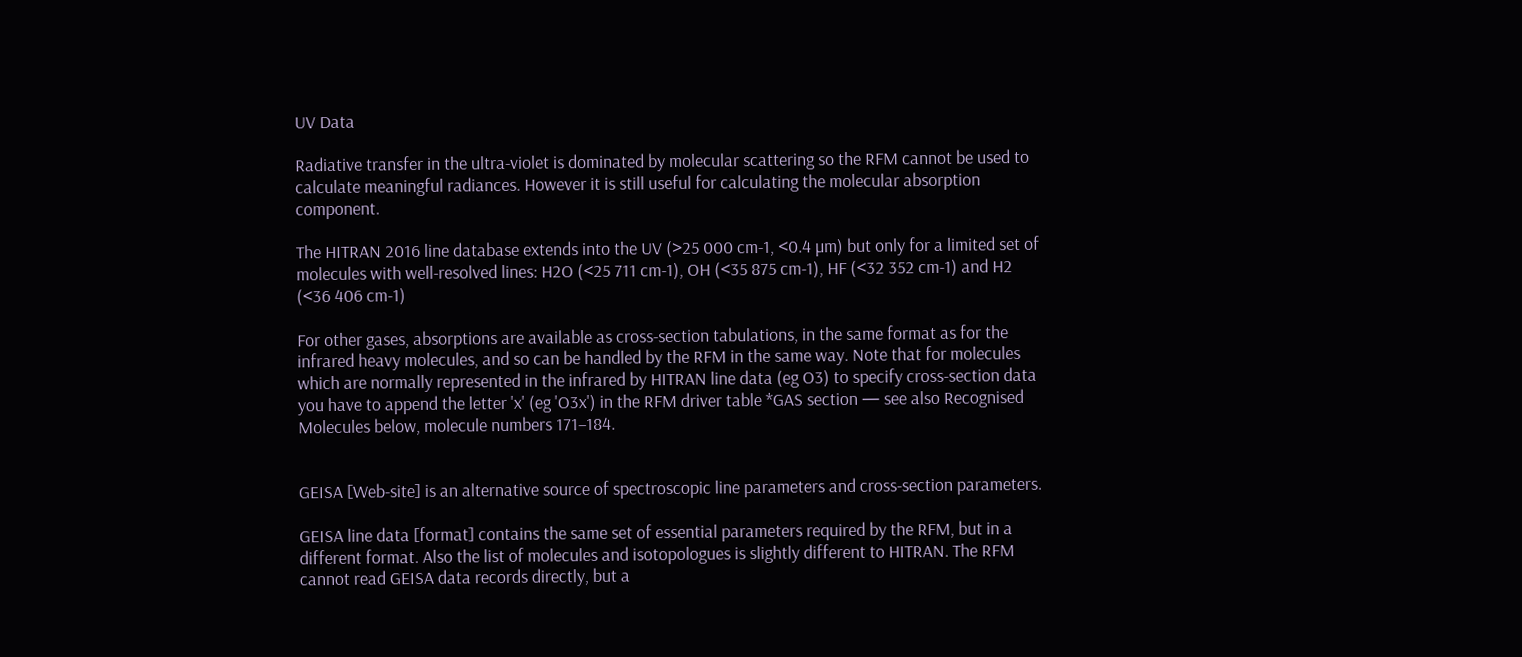UV Data

Radiative transfer in the ultra-violet is dominated by molecular scattering so the RFM cannot be used to calculate meaningful radiances. However it is still useful for calculating the molecular absorption component.

The HITRAN 2016 line database extends into the UV (>25 000 cm-1, <0.4 µm) but only for a limited set of molecules with well-resolved lines: H2O (<25 711 cm-1), OH (<35 875 cm-1), HF (<32 352 cm-1) and H2 (<36 406 cm-1)

For other gases, absorptions are available as cross-section tabulations, in the same format as for the infrared heavy molecules, and so can be handled by the RFM in the same way. Note that for molecules which are normally represented in the infrared by HITRAN line data (eg O3) to specify cross-section data you have to append the letter 'x' (eg 'O3x') in the RFM driver table *GAS section — see also Recognised Molecules below, molecule numbers 171–184.


GEISA [Web-site] is an alternative source of spectroscopic line parameters and cross-section parameters.

GEISA line data [format] contains the same set of essential parameters required by the RFM, but in a different format. Also the list of molecules and isotopologues is slightly different to HITRAN. The RFM cannot read GEISA data records directly, but a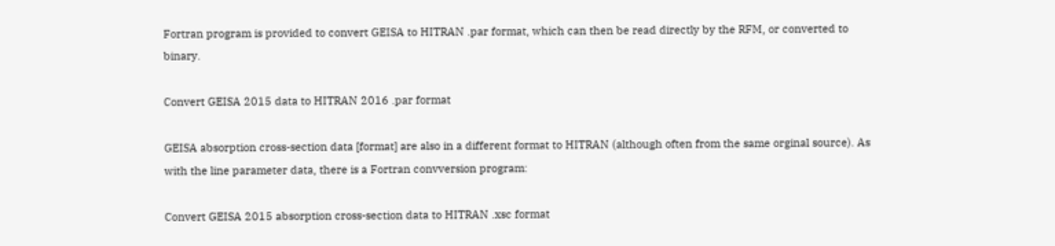Fortran program is provided to convert GEISA to HITRAN .par format, which can then be read directly by the RFM, or converted to binary.

Convert GEISA 2015 data to HITRAN 2016 .par format

GEISA absorption cross-section data [format] are also in a different format to HITRAN (although often from the same orginal source). As with the line parameter data, there is a Fortran convversion program:

Convert GEISA 2015 absorption cross-section data to HITRAN .xsc format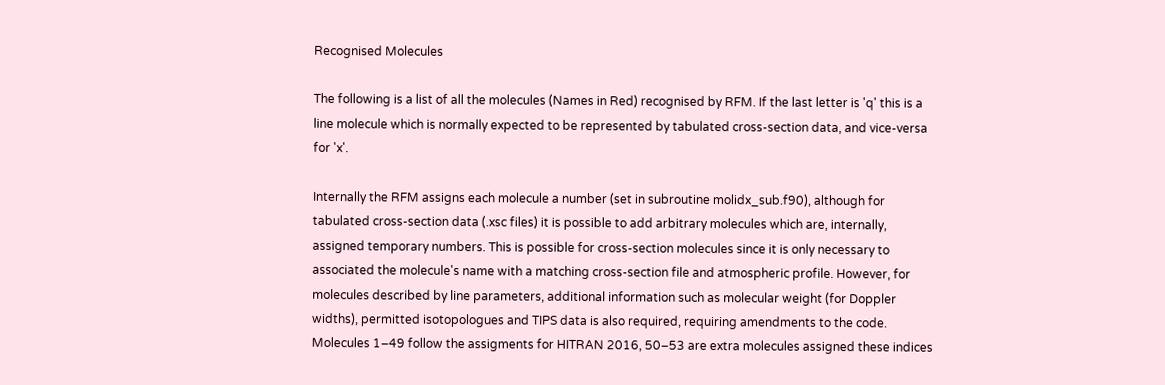Recognised Molecules

The following is a list of all the molecules (Names in Red) recognised by RFM. If the last letter is 'q' this is a line molecule which is normally expected to be represented by tabulated cross-section data, and vice-versa for 'x'.

Internally the RFM assigns each molecule a number (set in subroutine molidx_sub.f90), although for tabulated cross-section data (.xsc files) it is possible to add arbitrary molecules which are, internally, assigned temporary numbers. This is possible for cross-section molecules since it is only necessary to associated the molecule's name with a matching cross-section file and atmospheric profile. However, for molecules described by line parameters, additional information such as molecular weight (for Doppler widths), permitted isotopologues and TIPS data is also required, requiring amendments to the code.
Molecules 1–49 follow the assigments for HITRAN 2016, 50–53 are extra molecules assigned these indices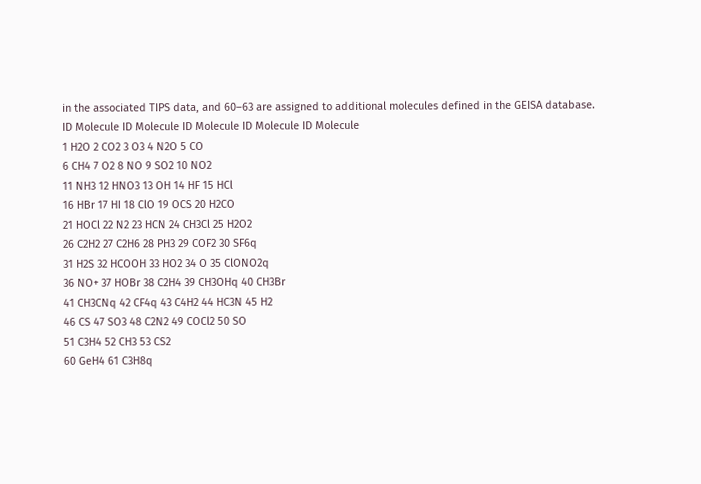in the associated TIPS data, and 60–63 are assigned to additional molecules defined in the GEISA database.
ID Molecule ID Molecule ID Molecule ID Molecule ID Molecule
1 H2O 2 CO2 3 O3 4 N2O 5 CO
6 CH4 7 O2 8 NO 9 SO2 10 NO2
11 NH3 12 HNO3 13 OH 14 HF 15 HCl
16 HBr 17 HI 18 ClO 19 OCS 20 H2CO
21 HOCl 22 N2 23 HCN 24 CH3Cl 25 H2O2
26 C2H2 27 C2H6 28 PH3 29 COF2 30 SF6q
31 H2S 32 HCOOH 33 HO2 34 O 35 ClONO2q
36 NO+ 37 HOBr 38 C2H4 39 CH3OHq 40 CH3Br
41 CH3CNq 42 CF4q 43 C4H2 44 HC3N 45 H2
46 CS 47 SO3 48 C2N2 49 COCl2 50 SO
51 C3H4 52 CH3 53 CS2
60 GeH4 61 C3H8q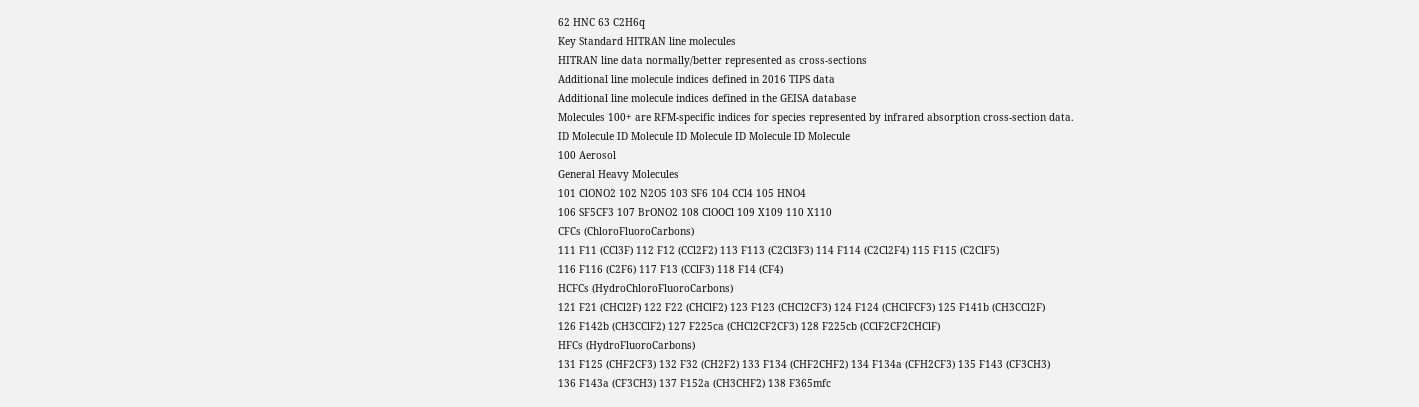62 HNC 63 C2H6q
Key Standard HITRAN line molecules
HITRAN line data normally/better represented as cross-sections
Additional line molecule indices defined in 2016 TIPS data
Additional line molecule indices defined in the GEISA database
Molecules 100+ are RFM-specific indices for species represented by infrared absorption cross-section data.
ID Molecule ID Molecule ID Molecule ID Molecule ID Molecule
100 Aerosol
General Heavy Molecules
101 ClONO2 102 N2O5 103 SF6 104 CCl4 105 HNO4
106 SF5CF3 107 BrONO2 108 ClOOCl 109 X109 110 X110
CFCs (ChloroFluoroCarbons)
111 F11 (CCl3F) 112 F12 (CCl2F2) 113 F113 (C2Cl3F3) 114 F114 (C2Cl2F4) 115 F115 (C2ClF5)
116 F116 (C2F6) 117 F13 (CClF3) 118 F14 (CF4)
HCFCs (HydroChloroFluoroCarbons)
121 F21 (CHCl2F) 122 F22 (CHClF2) 123 F123 (CHCl2CF3) 124 F124 (CHClFCF3) 125 F141b (CH3CCl2F)
126 F142b (CH3CClF2) 127 F225ca (CHCl2CF2CF3) 128 F225cb (CClF2CF2CHClF)
HFCs (HydroFluoroCarbons)
131 F125 (CHF2CF3) 132 F32 (CH2F2) 133 F134 (CHF2CHF2) 134 F134a (CFH2CF3) 135 F143 (CF3CH3)
136 F143a (CF3CH3) 137 F152a (CH3CHF2) 138 F365mfc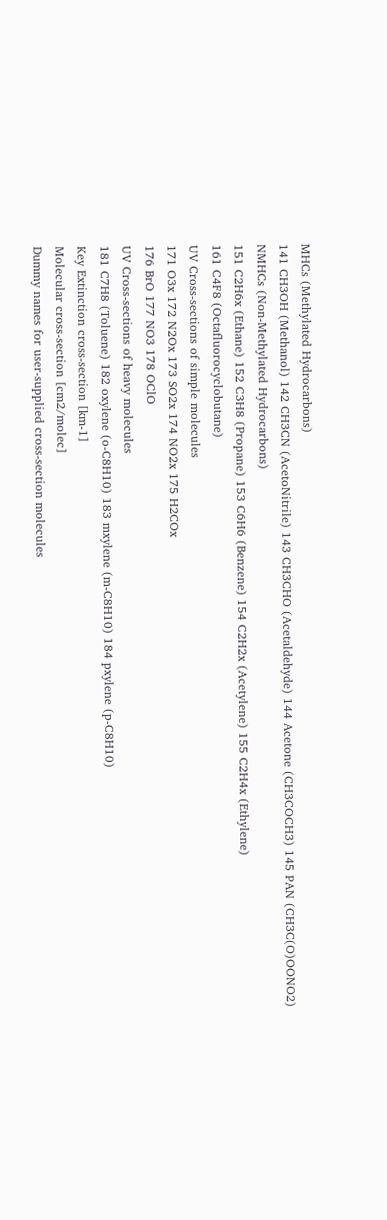MHCs (Methylated Hydrocarbons)
141 CH3OH (Methanol) 142 CH3CN (AcetoNitrile) 143 CH3CHO (Acetaldehyde) 144 Acetone (CH3COCH3) 145 PAN (CH3C(O)OONO2)
NMHCs (Non-Methylated Hydrocarbons)
151 C2H6x (Ethane) 152 C3H8 (Propane) 153 C6H6 (Benzene) 154 C2H2x (Acetylene) 155 C2H4x (Ethylene)
161 C4F8 (Octafluorocyclobutane)
UV Cross-sections of simple molecules
171 O3x 172 N2Ox 173 SO2x 174 NO2x 175 H2COx
176 BrO 177 NO3 178 OClO
UV Cross-sections of heavy molecules
181 C7H8 (Toluene) 182 oxylene (o-C8H10) 183 mxylene (m-C8H10) 184 pxylene (p-C8H10)
Key Extinction cross-section [km-1]
Molecular cross-section [cm2/molec]
Dummy names for user-supplied cross-section molecules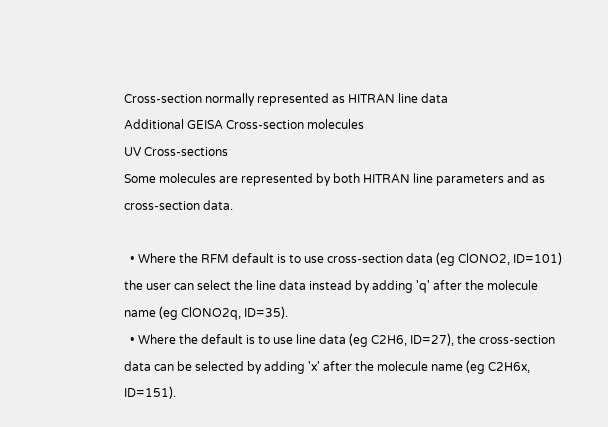Cross-section normally represented as HITRAN line data
Additional GEISA Cross-section molecules
UV Cross-sections
Some molecules are represented by both HITRAN line parameters and as cross-section data.

  • Where the RFM default is to use cross-section data (eg ClONO2, ID=101) the user can select the line data instead by adding 'q' after the molecule name (eg ClONO2q, ID=35).
  • Where the default is to use line data (eg C2H6, ID=27), the cross-section data can be selected by adding 'x' after the molecule name (eg C2H6x, ID=151).